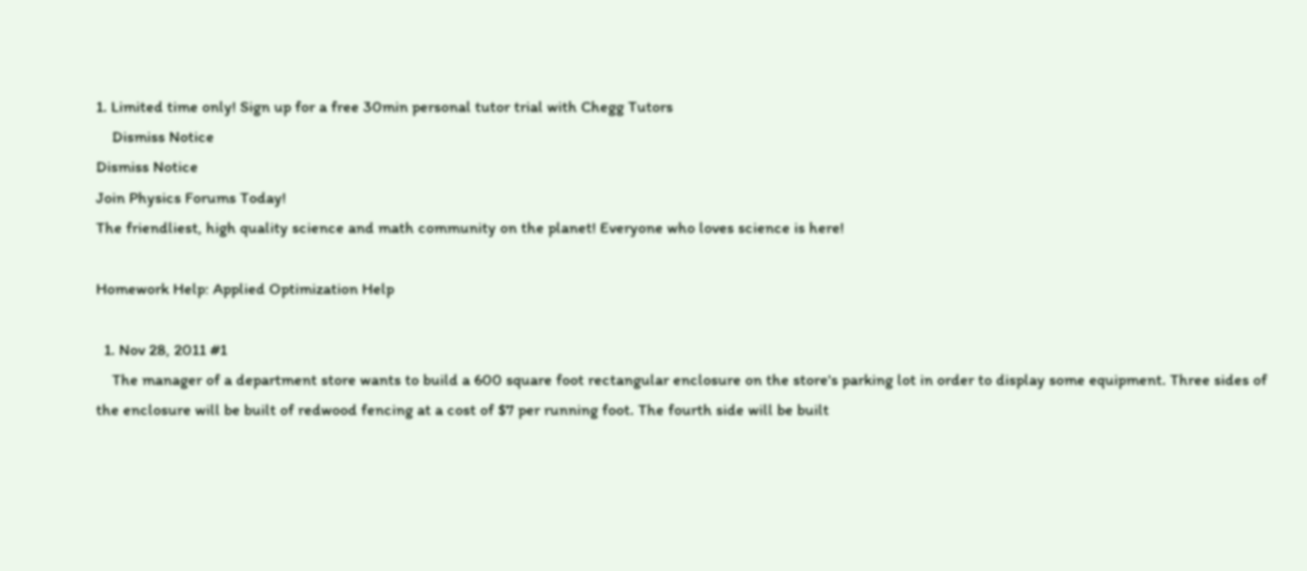1. Limited time only! Sign up for a free 30min personal tutor trial with Chegg Tutors
    Dismiss Notice
Dismiss Notice
Join Physics Forums Today!
The friendliest, high quality science and math community on the planet! Everyone who loves science is here!

Homework Help: Applied Optimization Help

  1. Nov 28, 2011 #1
    The manager of a department store wants to build a 600 square foot rectangular enclosure on the store's parking lot in order to display some equipment. Three sides of the enclosure will be built of redwood fencing at a cost of $7 per running foot. The fourth side will be built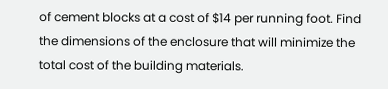of cement blocks at a cost of $14 per running foot. Find the dimensions of the enclosure that will minimize the total cost of the building materials.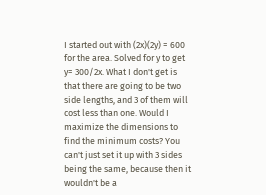I started out with (2x)(2y) = 600 for the area. Solved for y to get y= 300/2x. What I don't get is that there are going to be two side lengths, and 3 of them will cost less than one. Would I maximize the dimensions to find the minimum costs? You can't just set it up with 3 sides being the same, because then it wouldn't be a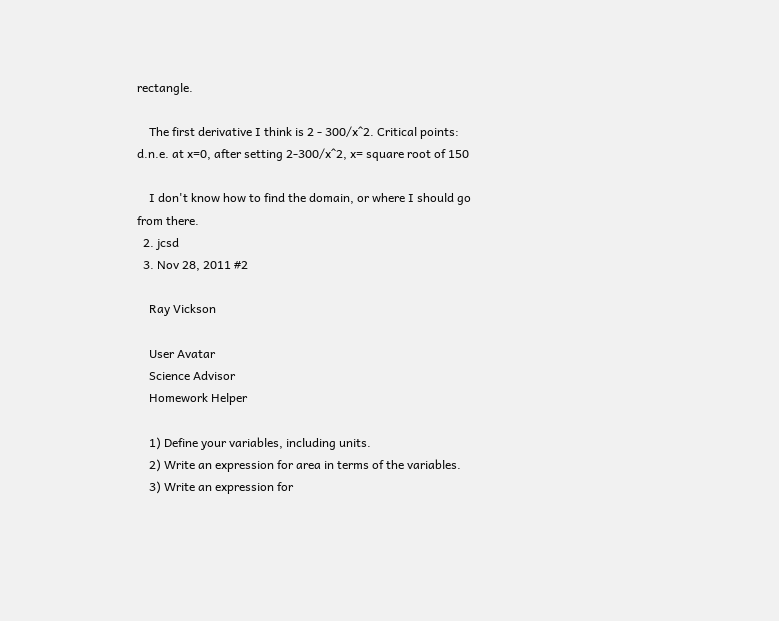rectangle.

    The first derivative I think is 2 - 300/x^2. Critical points: d.n.e. at x=0, after setting 2-300/x^2, x= square root of 150

    I don't know how to find the domain, or where I should go from there.
  2. jcsd
  3. Nov 28, 2011 #2

    Ray Vickson

    User Avatar
    Science Advisor
    Homework Helper

    1) Define your variables, including units.
    2) Write an expression for area in terms of the variables.
    3) Write an expression for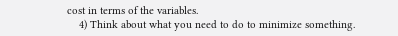cost in terms of the variables.
    4) Think about what you need to do to minimize something.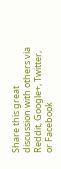Share this great discussion with others via Reddit, Google+, Twitter, or Facebook